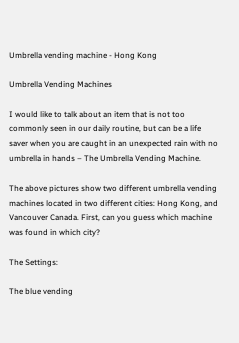Umbrella vending machine - Hong Kong

Umbrella Vending Machines

I would like to talk about an item that is not too commonly seen in our daily routine, but can be a life saver when you are caught in an unexpected rain with no umbrella in hands – The Umbrella Vending Machine.

The above pictures show two different umbrella vending machines located in two different cities: Hong Kong, and Vancouver Canada. First, can you guess which machine was found in which city?

The Settings:

The blue vending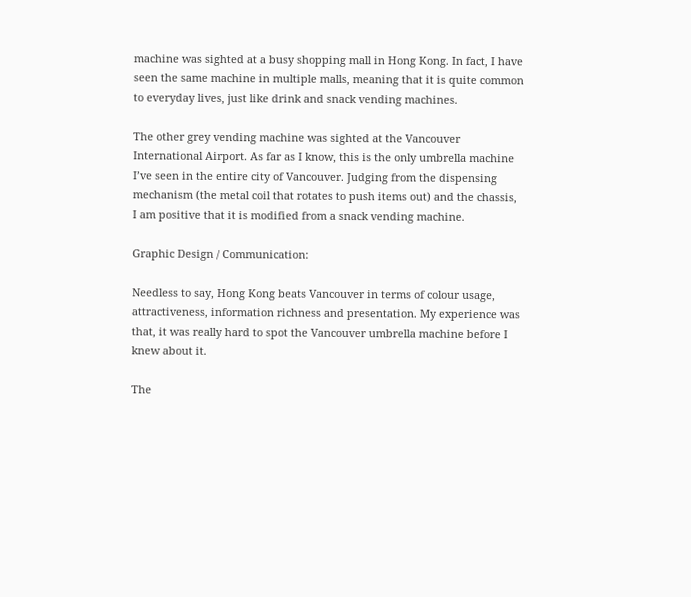machine was sighted at a busy shopping mall in Hong Kong. In fact, I have seen the same machine in multiple malls, meaning that it is quite common to everyday lives, just like drink and snack vending machines.

The other grey vending machine was sighted at the Vancouver International Airport. As far as I know, this is the only umbrella machine I’ve seen in the entire city of Vancouver. Judging from the dispensing mechanism (the metal coil that rotates to push items out) and the chassis, I am positive that it is modified from a snack vending machine.

Graphic Design / Communication:

Needless to say, Hong Kong beats Vancouver in terms of colour usage, attractiveness, information richness and presentation. My experience was that, it was really hard to spot the Vancouver umbrella machine before I knew about it.

The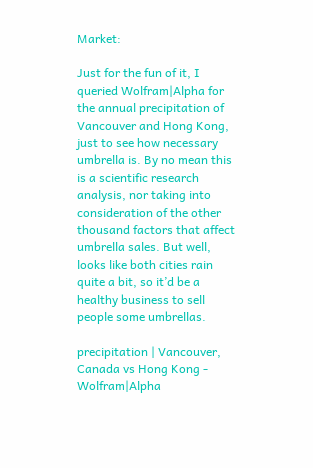Market:

Just for the fun of it, I queried Wolfram|Alpha for the annual precipitation of Vancouver and Hong Kong, just to see how necessary umbrella is. By no mean this is a scientific research analysis, nor taking into consideration of the other thousand factors that affect umbrella sales. But well, looks like both cities rain quite a bit, so it’d be a healthy business to sell people some umbrellas.

precipitation | Vancouver, Canada vs Hong Kong - Wolfram|Alpha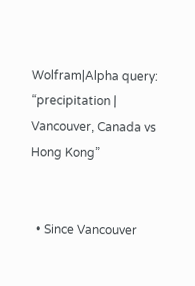Wolfram|Alpha query: “precipitation | Vancouver, Canada vs Hong Kong”


  • Since Vancouver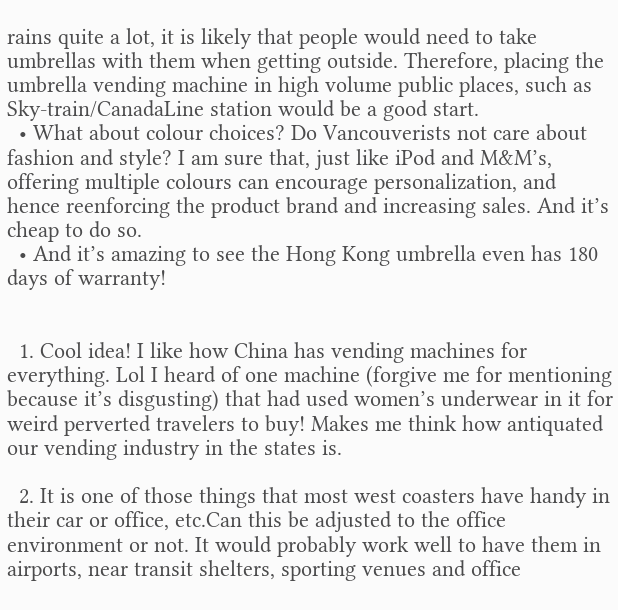rains quite a lot, it is likely that people would need to take umbrellas with them when getting outside. Therefore, placing the umbrella vending machine in high volume public places, such as Sky-train/CanadaLine station would be a good start.
  • What about colour choices? Do Vancouverists not care about fashion and style? I am sure that, just like iPod and M&M’s, offering multiple colours can encourage personalization, and hence reenforcing the product brand and increasing sales. And it’s cheap to do so.
  • And it’s amazing to see the Hong Kong umbrella even has 180 days of warranty!


  1. Cool idea! I like how China has vending machines for everything. Lol I heard of one machine (forgive me for mentioning because it’s disgusting) that had used women’s underwear in it for weird perverted travelers to buy! Makes me think how antiquated our vending industry in the states is.

  2. It is one of those things that most west coasters have handy in their car or office, etc.Can this be adjusted to the office environment or not. It would probably work well to have them in airports, near transit shelters, sporting venues and office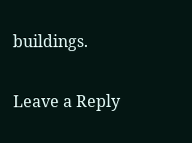buildings.

Leave a Reply